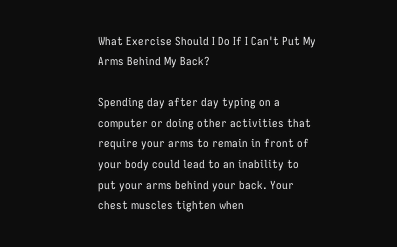What Exercise Should I Do If I Can't Put My Arms Behind My Back?

Spending day after day typing on a computer or doing other activities that require your arms to remain in front of your body could lead to an inability to put your arms behind your back. Your chest muscles tighten when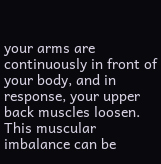your arms are continuously in front of your body, and in response, your upper back muscles loosen. This muscular imbalance can be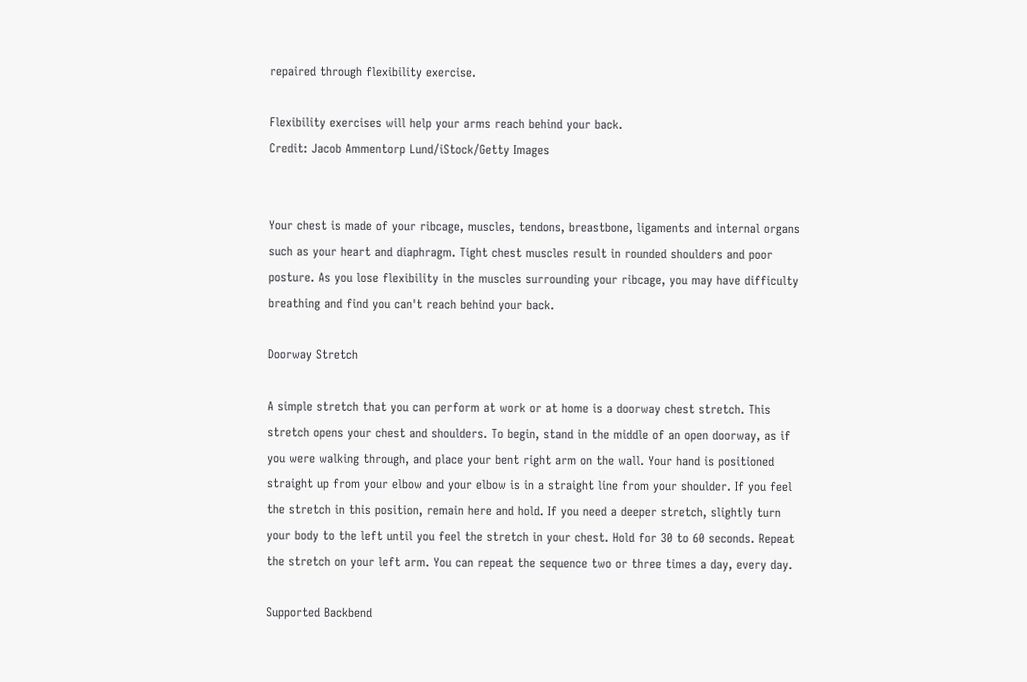repaired through flexibility exercise.

Flexibility exercises will help your arms reach behind your back.
Credit: Jacob Ammentorp Lund/iStock/Getty Images


Your chest is made of your ribcage, muscles, tendons, breastbone, ligaments and internal organs such as your heart and diaphragm. Tight chest muscles result in rounded shoulders and poor posture. As you lose flexibility in the muscles surrounding your ribcage, you may have difficulty breathing and find you can't reach behind your back.

Doorway Stretch

A simple stretch that you can perform at work or at home is a doorway chest stretch. This stretch opens your chest and shoulders. To begin, stand in the middle of an open doorway, as if you were walking through, and place your bent right arm on the wall. Your hand is positioned straight up from your elbow and your elbow is in a straight line from your shoulder. If you feel the stretch in this position, remain here and hold. If you need a deeper stretch, slightly turn your body to the left until you feel the stretch in your chest. Hold for 30 to 60 seconds. Repeat the stretch on your left arm. You can repeat the sequence two or three times a day, every day.

Supported Backbend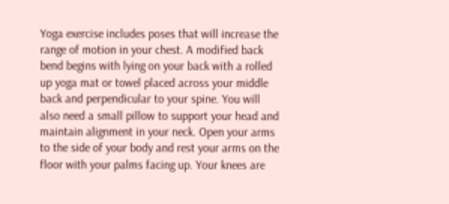Yoga exercise includes poses that will increase the range of motion in your chest. A modified back bend begins with lying on your back with a rolled up yoga mat or towel placed across your middle back and perpendicular to your spine. You will also need a small pillow to support your head and maintain alignment in your neck. Open your arms to the side of your body and rest your arms on the floor with your palms facing up. Your knees are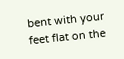bent with your feet flat on the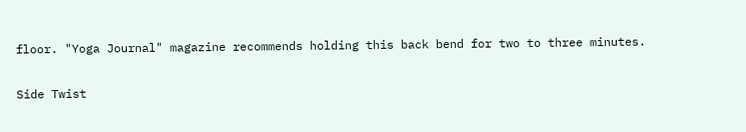floor. "Yoga Journal" magazine recommends holding this back bend for two to three minutes.

Side Twist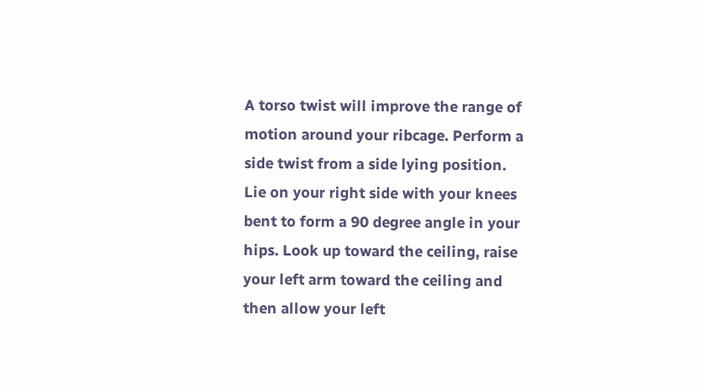A torso twist will improve the range of motion around your ribcage. Perform a side twist from a side lying position. Lie on your right side with your knees bent to form a 90 degree angle in your hips. Look up toward the ceiling, raise your left arm toward the ceiling and then allow your left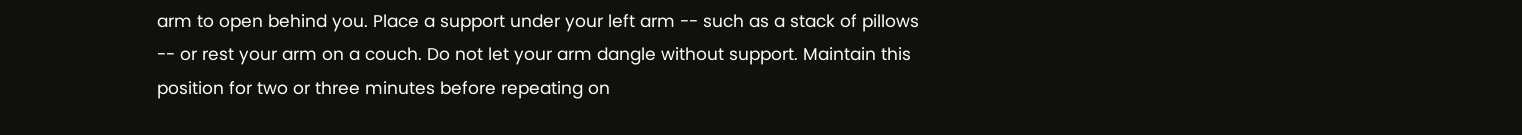arm to open behind you. Place a support under your left arm -- such as a stack of pillows -- or rest your arm on a couch. Do not let your arm dangle without support. Maintain this position for two or three minutes before repeating on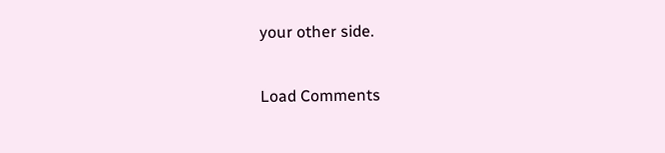your other side.

Load Comments